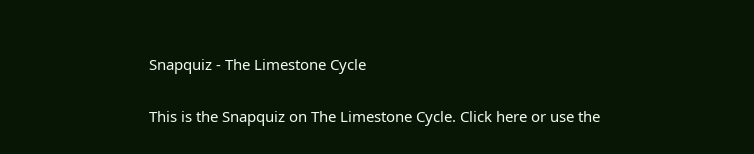Snapquiz - The Limestone Cycle

This is the Snapquiz on The Limestone Cycle. Click here or use the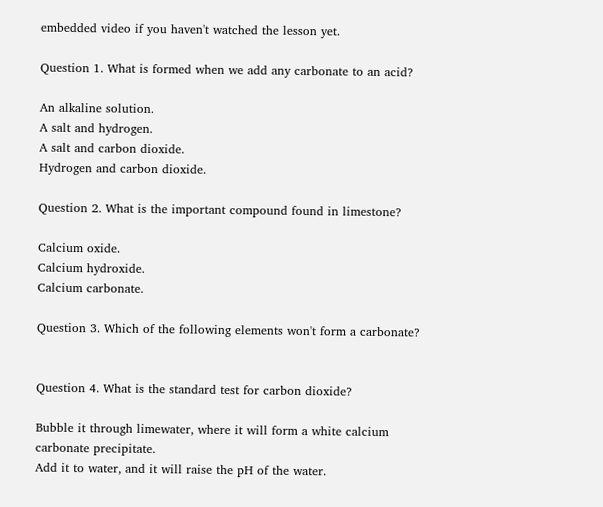embedded video if you haven't watched the lesson yet.

Question 1. What is formed when we add any carbonate to an acid?

An alkaline solution.
A salt and hydrogen.
A salt and carbon dioxide.
Hydrogen and carbon dioxide.

Question 2. What is the important compound found in limestone?

Calcium oxide.
Calcium hydroxide.
Calcium carbonate.

Question 3. Which of the following elements won't form a carbonate?


Question 4. What is the standard test for carbon dioxide?

Bubble it through limewater, where it will form a white calcium carbonate precipitate.
Add it to water, and it will raise the pH of the water.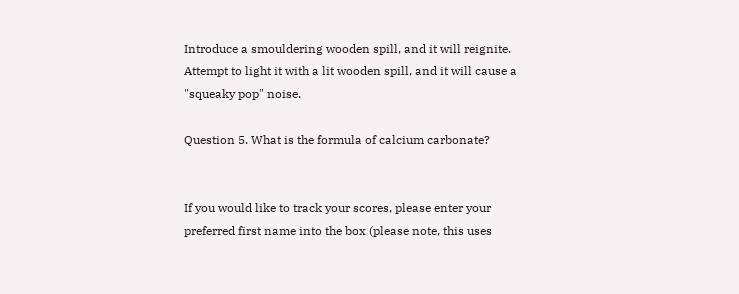Introduce a smouldering wooden spill, and it will reignite.
Attempt to light it with a lit wooden spill, and it will cause a "squeaky pop" noise.

Question 5. What is the formula of calcium carbonate?


If you would like to track your scores, please enter your preferred first name into the box (please note, this uses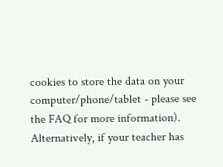cookies to store the data on your computer/phone/tablet - please see the FAQ for more information). Alternatively, if your teacher has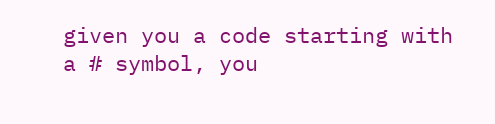given you a code starting with a # symbol, you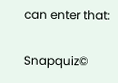can enter that:

Snapquiz©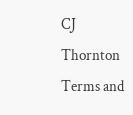CJ Thornton    Terms and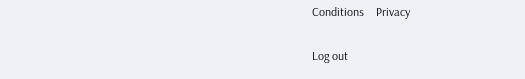Conditions    Privacy

Log out